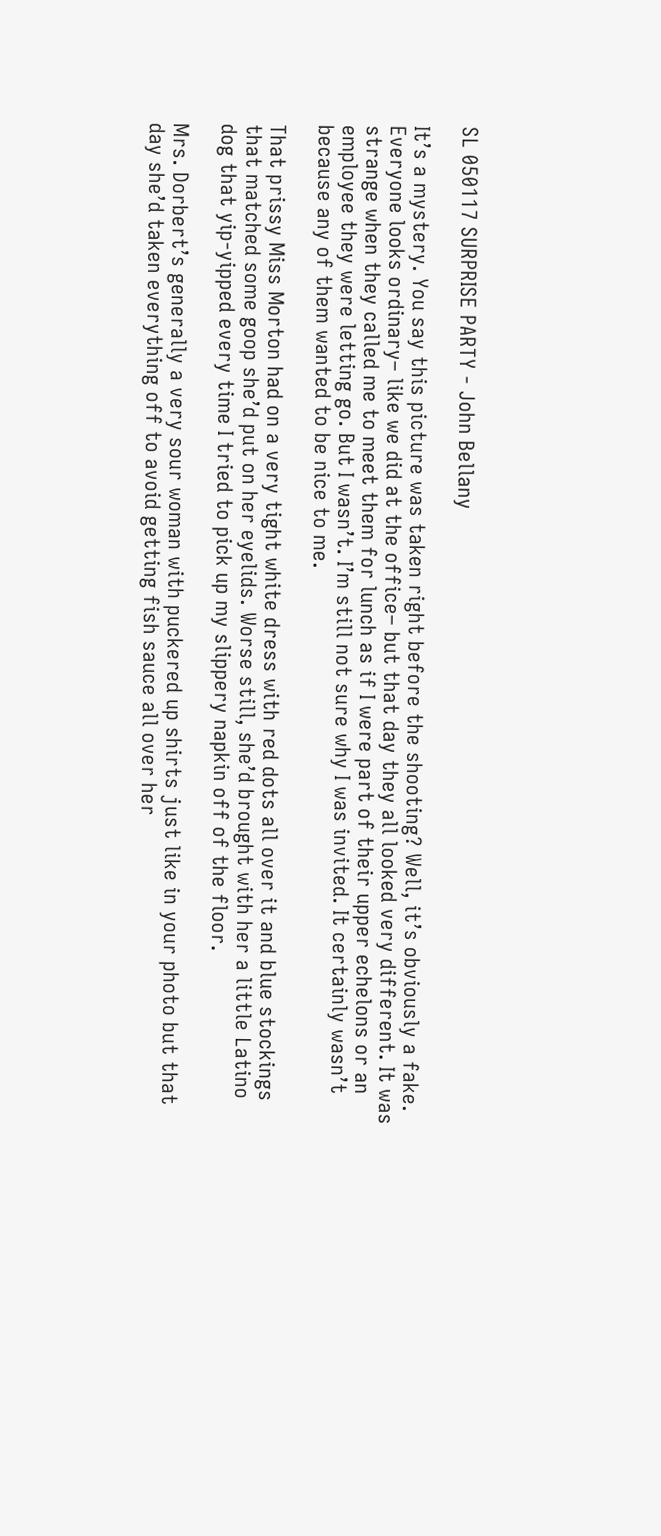SL 050117 SURPRISE PARTY - John Bellany

It’s a mystery. You say this picture was taken right before the shooting? Well, it’s obviously a fake. Everyone looks ordinary– like we did at the office– but that day they all looked very different. It was strange when they called me to meet them for lunch as if I were part of their upper echelons or an employee they were letting go. But I wasn’t. I’m still not sure why I was invited. It certainly wasn’t because any of them wanted to be nice to me.

That prissy Miss Morton had on a very tight white dress with red dots all over it and blue stockings that matched some goop she’d put on her eyelids. Worse still, she’d brought with her a little Latino dog that yip-yipped every time I tried to pick up my slippery napkin off of the floor.

Mrs. Dorbert’s generally a very sour woman with puckered up shirts just like in your photo but that day she’d taken everything off to avoid getting fish sauce all over her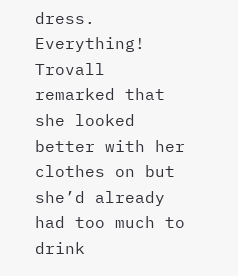dress. Everything! Trovall remarked that she looked better with her clothes on but she’d already had too much to drink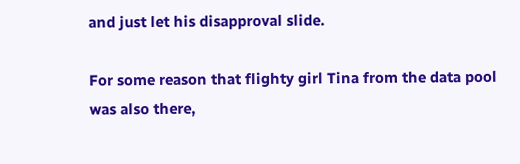and just let his disapproval slide.

For some reason that flighty girl Tina from the data pool was also there,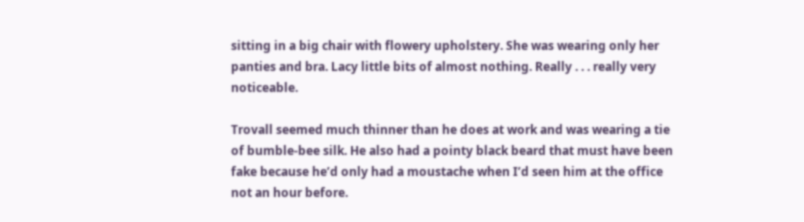sitting in a big chair with flowery upholstery. She was wearing only her panties and bra. Lacy little bits of almost nothing. Really . . . really very noticeable.

Trovall seemed much thinner than he does at work and was wearing a tie of bumble-bee silk. He also had a pointy black beard that must have been fake because he’d only had a moustache when I’d seen him at the office not an hour before.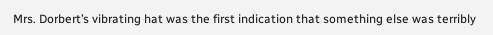Mrs. Dorbert’s vibrating hat was the first indication that something else was terribly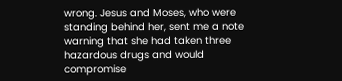wrong. Jesus and Moses, who were standing behind her, sent me a note warning that she had taken three hazardous drugs and would compromise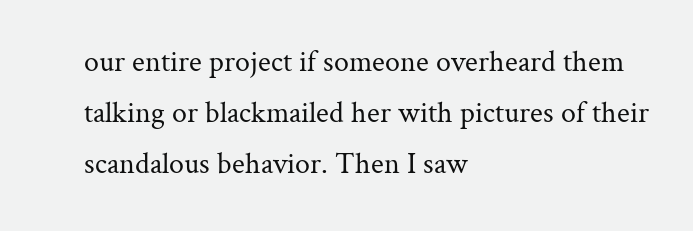our entire project if someone overheard them talking or blackmailed her with pictures of their scandalous behavior. Then I saw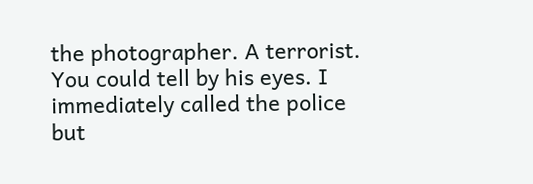the photographer. A terrorist. You could tell by his eyes. I immediately called the police but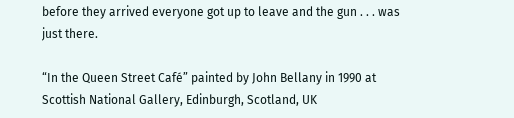before they arrived everyone got up to leave and the gun . . . was just there.

“In the Queen Street Café” painted by John Bellany in 1990 at Scottish National Gallery, Edinburgh, Scotland, UK